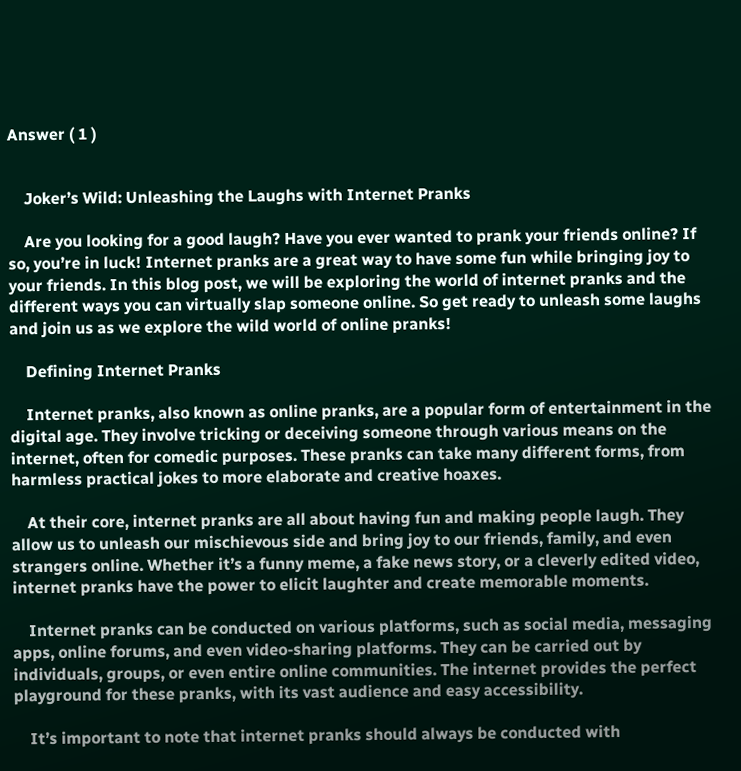Answer ( 1 )


    Joker’s Wild: Unleashing the Laughs with Internet Pranks

    Are you looking for a good laugh? Have you ever wanted to prank your friends online? If so, you’re in luck! Internet pranks are a great way to have some fun while bringing joy to your friends. In this blog post, we will be exploring the world of internet pranks and the different ways you can virtually slap someone online. So get ready to unleash some laughs and join us as we explore the wild world of online pranks!

    Defining Internet Pranks

    Internet pranks, also known as online pranks, are a popular form of entertainment in the digital age. They involve tricking or deceiving someone through various means on the internet, often for comedic purposes. These pranks can take many different forms, from harmless practical jokes to more elaborate and creative hoaxes.

    At their core, internet pranks are all about having fun and making people laugh. They allow us to unleash our mischievous side and bring joy to our friends, family, and even strangers online. Whether it’s a funny meme, a fake news story, or a cleverly edited video, internet pranks have the power to elicit laughter and create memorable moments.

    Internet pranks can be conducted on various platforms, such as social media, messaging apps, online forums, and even video-sharing platforms. They can be carried out by individuals, groups, or even entire online communities. The internet provides the perfect playground for these pranks, with its vast audience and easy accessibility.

    It’s important to note that internet pranks should always be conducted with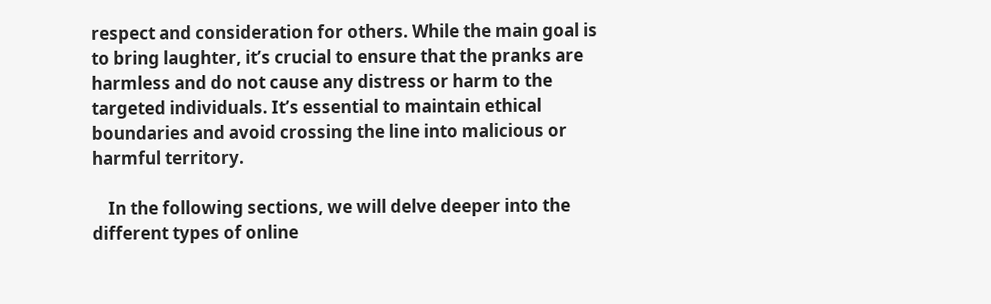respect and consideration for others. While the main goal is to bring laughter, it’s crucial to ensure that the pranks are harmless and do not cause any distress or harm to the targeted individuals. It’s essential to maintain ethical boundaries and avoid crossing the line into malicious or harmful territory.

    In the following sections, we will delve deeper into the different types of online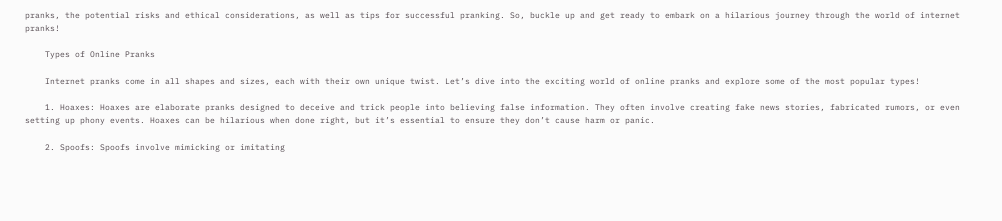pranks, the potential risks and ethical considerations, as well as tips for successful pranking. So, buckle up and get ready to embark on a hilarious journey through the world of internet pranks!

    Types of Online Pranks

    Internet pranks come in all shapes and sizes, each with their own unique twist. Let’s dive into the exciting world of online pranks and explore some of the most popular types!

    1. Hoaxes: Hoaxes are elaborate pranks designed to deceive and trick people into believing false information. They often involve creating fake news stories, fabricated rumors, or even setting up phony events. Hoaxes can be hilarious when done right, but it’s essential to ensure they don’t cause harm or panic.

    2. Spoofs: Spoofs involve mimicking or imitating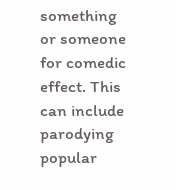something or someone for comedic effect. This can include parodying popular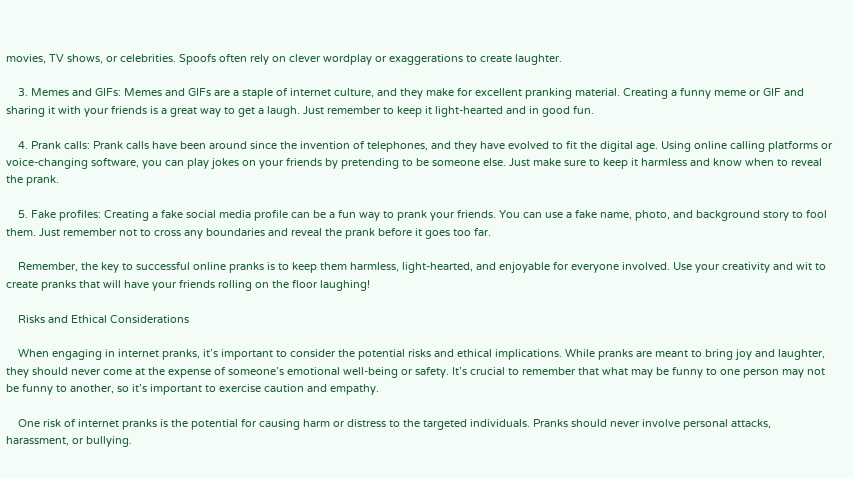movies, TV shows, or celebrities. Spoofs often rely on clever wordplay or exaggerations to create laughter.

    3. Memes and GIFs: Memes and GIFs are a staple of internet culture, and they make for excellent pranking material. Creating a funny meme or GIF and sharing it with your friends is a great way to get a laugh. Just remember to keep it light-hearted and in good fun.

    4. Prank calls: Prank calls have been around since the invention of telephones, and they have evolved to fit the digital age. Using online calling platforms or voice-changing software, you can play jokes on your friends by pretending to be someone else. Just make sure to keep it harmless and know when to reveal the prank.

    5. Fake profiles: Creating a fake social media profile can be a fun way to prank your friends. You can use a fake name, photo, and background story to fool them. Just remember not to cross any boundaries and reveal the prank before it goes too far.

    Remember, the key to successful online pranks is to keep them harmless, light-hearted, and enjoyable for everyone involved. Use your creativity and wit to create pranks that will have your friends rolling on the floor laughing!

    Risks and Ethical Considerations

    When engaging in internet pranks, it’s important to consider the potential risks and ethical implications. While pranks are meant to bring joy and laughter, they should never come at the expense of someone’s emotional well-being or safety. It’s crucial to remember that what may be funny to one person may not be funny to another, so it’s important to exercise caution and empathy.

    One risk of internet pranks is the potential for causing harm or distress to the targeted individuals. Pranks should never involve personal attacks, harassment, or bullying.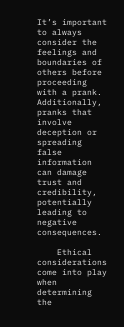It’s important to always consider the feelings and boundaries of others before proceeding with a prank. Additionally, pranks that involve deception or spreading false information can damage trust and credibility, potentially leading to negative consequences.

    Ethical considerations come into play when determining the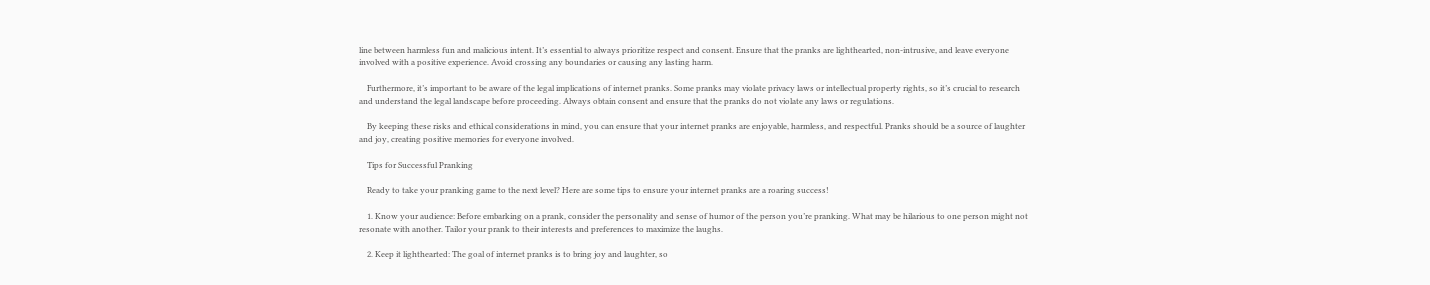line between harmless fun and malicious intent. It’s essential to always prioritize respect and consent. Ensure that the pranks are lighthearted, non-intrusive, and leave everyone involved with a positive experience. Avoid crossing any boundaries or causing any lasting harm.

    Furthermore, it’s important to be aware of the legal implications of internet pranks. Some pranks may violate privacy laws or intellectual property rights, so it’s crucial to research and understand the legal landscape before proceeding. Always obtain consent and ensure that the pranks do not violate any laws or regulations.

    By keeping these risks and ethical considerations in mind, you can ensure that your internet pranks are enjoyable, harmless, and respectful. Pranks should be a source of laughter and joy, creating positive memories for everyone involved.

    Tips for Successful Pranking

    Ready to take your pranking game to the next level? Here are some tips to ensure your internet pranks are a roaring success!

    1. Know your audience: Before embarking on a prank, consider the personality and sense of humor of the person you’re pranking. What may be hilarious to one person might not resonate with another. Tailor your prank to their interests and preferences to maximize the laughs.

    2. Keep it lighthearted: The goal of internet pranks is to bring joy and laughter, so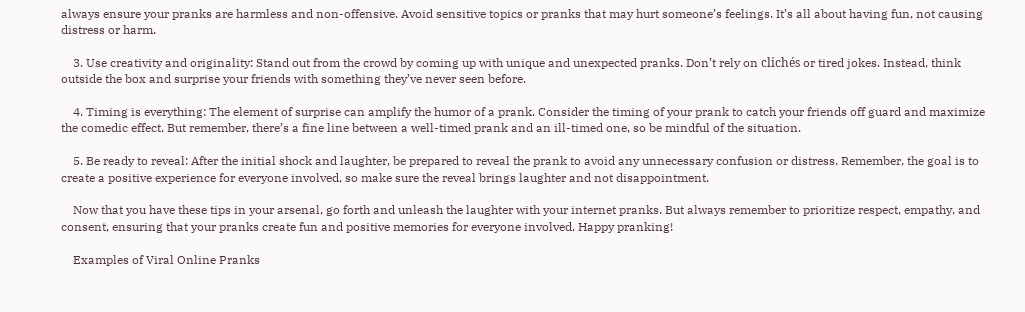always ensure your pranks are harmless and non-offensive. Avoid sensitive topics or pranks that may hurt someone’s feelings. It’s all about having fun, not causing distress or harm.

    3. Use creativity and originality: Stand out from the crowd by coming up with unique and unexpected pranks. Don’t rely on clichés or tired jokes. Instead, think outside the box and surprise your friends with something they’ve never seen before.

    4. Timing is everything: The element of surprise can amplify the humor of a prank. Consider the timing of your prank to catch your friends off guard and maximize the comedic effect. But remember, there’s a fine line between a well-timed prank and an ill-timed one, so be mindful of the situation.

    5. Be ready to reveal: After the initial shock and laughter, be prepared to reveal the prank to avoid any unnecessary confusion or distress. Remember, the goal is to create a positive experience for everyone involved, so make sure the reveal brings laughter and not disappointment.

    Now that you have these tips in your arsenal, go forth and unleash the laughter with your internet pranks. But always remember to prioritize respect, empathy, and consent, ensuring that your pranks create fun and positive memories for everyone involved. Happy pranking!

    Examples of Viral Online Pranks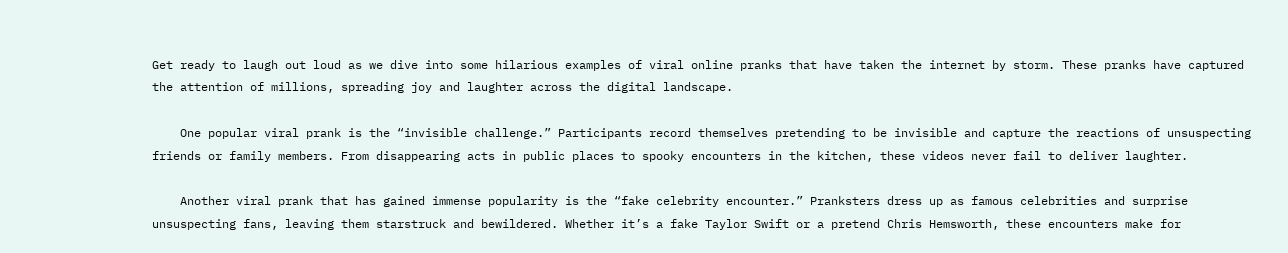Get ready to laugh out loud as we dive into some hilarious examples of viral online pranks that have taken the internet by storm. These pranks have captured the attention of millions, spreading joy and laughter across the digital landscape.

    One popular viral prank is the “invisible challenge.” Participants record themselves pretending to be invisible and capture the reactions of unsuspecting friends or family members. From disappearing acts in public places to spooky encounters in the kitchen, these videos never fail to deliver laughter.

    Another viral prank that has gained immense popularity is the “fake celebrity encounter.” Pranksters dress up as famous celebrities and surprise unsuspecting fans, leaving them starstruck and bewildered. Whether it’s a fake Taylor Swift or a pretend Chris Hemsworth, these encounters make for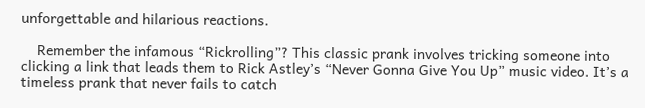unforgettable and hilarious reactions.

    Remember the infamous “Rickrolling”? This classic prank involves tricking someone into clicking a link that leads them to Rick Astley’s “Never Gonna Give You Up” music video. It’s a timeless prank that never fails to catch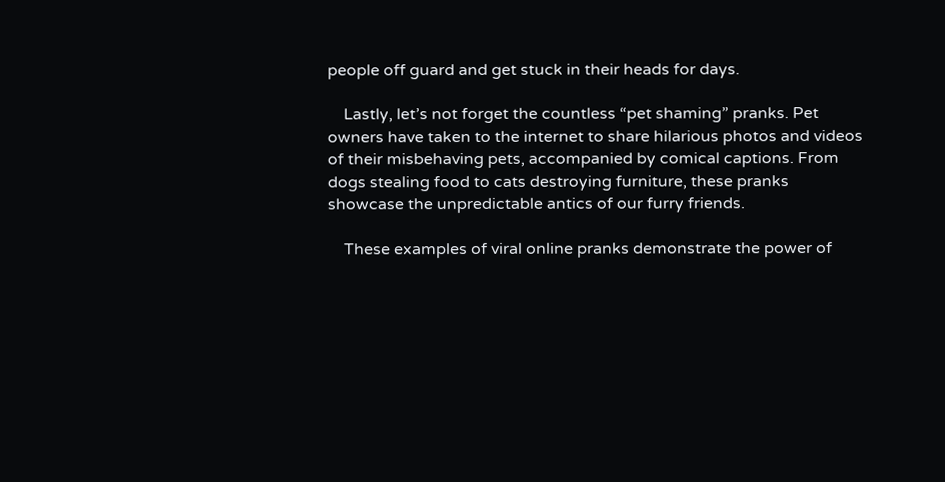people off guard and get stuck in their heads for days.

    Lastly, let’s not forget the countless “pet shaming” pranks. Pet owners have taken to the internet to share hilarious photos and videos of their misbehaving pets, accompanied by comical captions. From dogs stealing food to cats destroying furniture, these pranks showcase the unpredictable antics of our furry friends.

    These examples of viral online pranks demonstrate the power of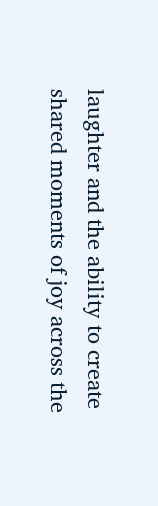laughter and the ability to create shared moments of joy across the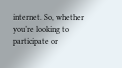internet. So, whether you’re looking to participate or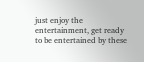just enjoy the entertainment, get ready to be entertained by these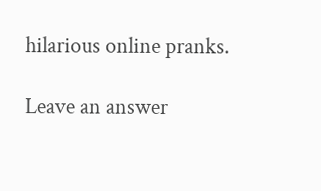hilarious online pranks.

Leave an answer